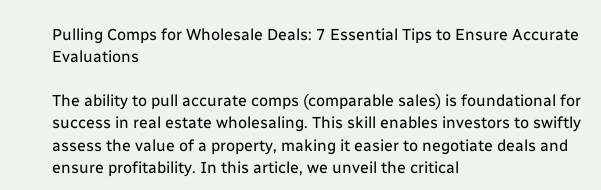Pulling Comps for Wholesale Deals: 7 Essential Tips to Ensure Accurate Evaluations

The ability to pull accurate comps (comparable sales) is foundational for success in real estate wholesaling. This skill enables investors to swiftly assess the value of a property, making it easier to negotiate deals and ensure profitability. In this article, we unveil the critical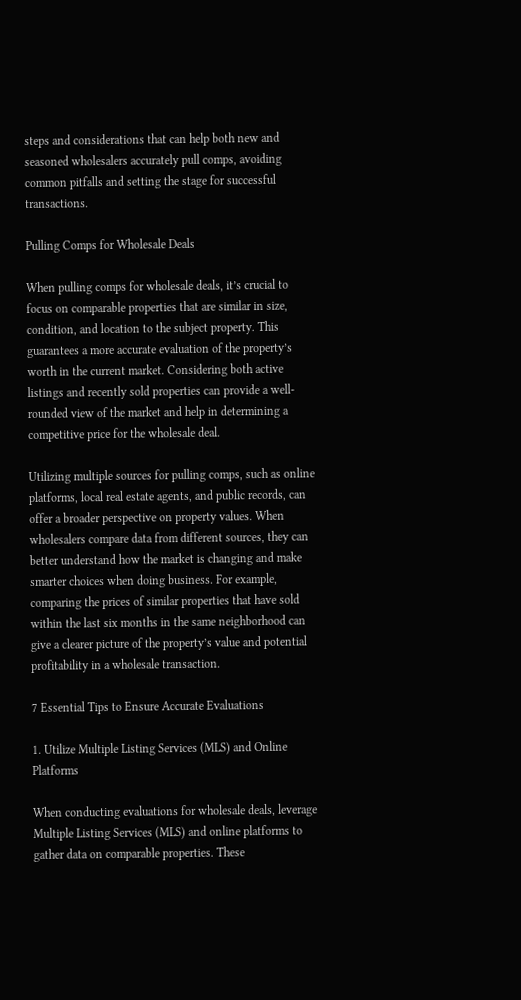steps and considerations that can help both new and seasoned wholesalers accurately pull comps, avoiding common pitfalls and setting the stage for successful transactions.

Pulling Comps for Wholesale Deals

When pulling comps for wholesale deals, it’s crucial to focus on comparable properties that are similar in size, condition, and location to the subject property. This guarantees a more accurate evaluation of the property’s worth in the current market. Considering both active listings and recently sold properties can provide a well-rounded view of the market and help in determining a competitive price for the wholesale deal.

Utilizing multiple sources for pulling comps, such as online platforms, local real estate agents, and public records, can offer a broader perspective on property values. When wholesalers compare data from different sources, they can better understand how the market is changing and make smarter choices when doing business. For example, comparing the prices of similar properties that have sold within the last six months in the same neighborhood can give a clearer picture of the property’s value and potential profitability in a wholesale transaction.

7 Essential Tips to Ensure Accurate Evaluations

1. Utilize Multiple Listing Services (MLS) and Online Platforms

When conducting evaluations for wholesale deals, leverage Multiple Listing Services (MLS) and online platforms to gather data on comparable properties. These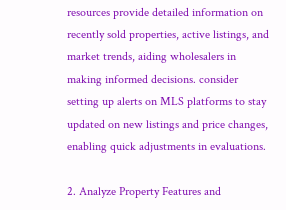resources provide detailed information on recently sold properties, active listings, and market trends, aiding wholesalers in making informed decisions. consider setting up alerts on MLS platforms to stay updated on new listings and price changes, enabling quick adjustments in evaluations.

2. Analyze Property Features and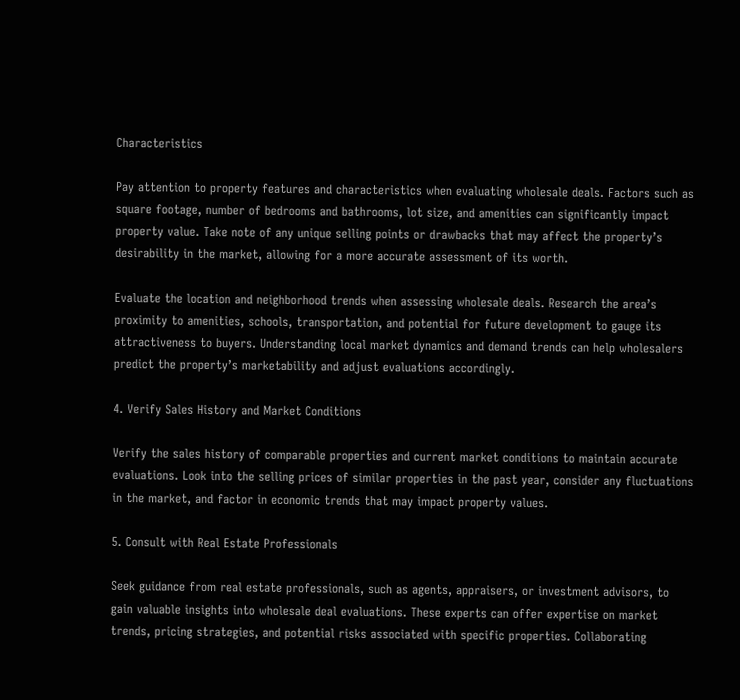Characteristics

Pay attention to property features and characteristics when evaluating wholesale deals. Factors such as square footage, number of bedrooms and bathrooms, lot size, and amenities can significantly impact property value. Take note of any unique selling points or drawbacks that may affect the property’s desirability in the market, allowing for a more accurate assessment of its worth.

Evaluate the location and neighborhood trends when assessing wholesale deals. Research the area’s proximity to amenities, schools, transportation, and potential for future development to gauge its attractiveness to buyers. Understanding local market dynamics and demand trends can help wholesalers predict the property’s marketability and adjust evaluations accordingly.

4. Verify Sales History and Market Conditions

Verify the sales history of comparable properties and current market conditions to maintain accurate evaluations. Look into the selling prices of similar properties in the past year, consider any fluctuations in the market, and factor in economic trends that may impact property values.

5. Consult with Real Estate Professionals

Seek guidance from real estate professionals, such as agents, appraisers, or investment advisors, to gain valuable insights into wholesale deal evaluations. These experts can offer expertise on market trends, pricing strategies, and potential risks associated with specific properties. Collaborating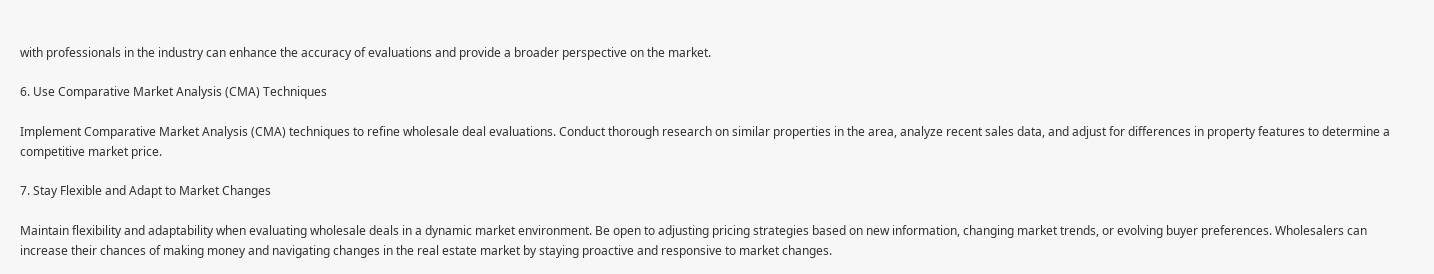with professionals in the industry can enhance the accuracy of evaluations and provide a broader perspective on the market.

6. Use Comparative Market Analysis (CMA) Techniques

Implement Comparative Market Analysis (CMA) techniques to refine wholesale deal evaluations. Conduct thorough research on similar properties in the area, analyze recent sales data, and adjust for differences in property features to determine a competitive market price.

7. Stay Flexible and Adapt to Market Changes

Maintain flexibility and adaptability when evaluating wholesale deals in a dynamic market environment. Be open to adjusting pricing strategies based on new information, changing market trends, or evolving buyer preferences. Wholesalers can increase their chances of making money and navigating changes in the real estate market by staying proactive and responsive to market changes.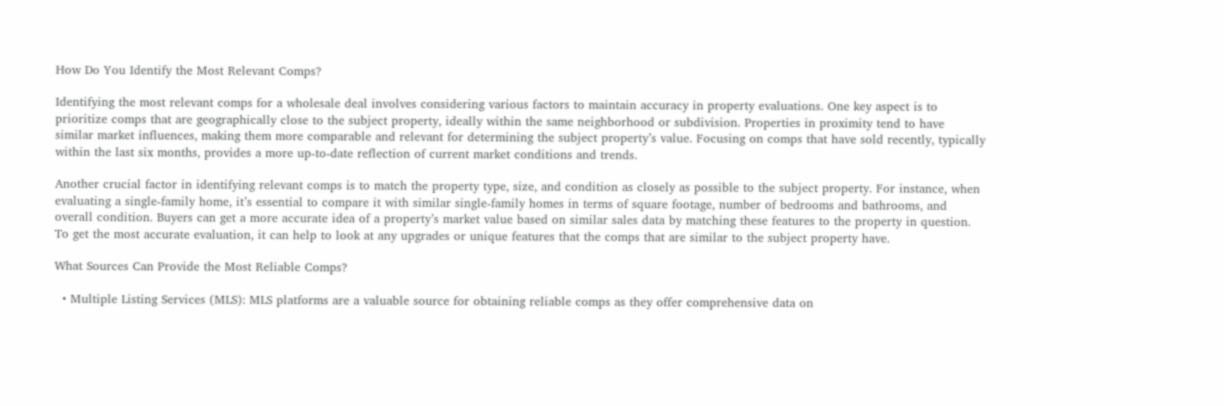How Do You Identify the Most Relevant Comps?

Identifying the most relevant comps for a wholesale deal involves considering various factors to maintain accuracy in property evaluations. One key aspect is to prioritize comps that are geographically close to the subject property, ideally within the same neighborhood or subdivision. Properties in proximity tend to have similar market influences, making them more comparable and relevant for determining the subject property’s value. Focusing on comps that have sold recently, typically within the last six months, provides a more up-to-date reflection of current market conditions and trends.

Another crucial factor in identifying relevant comps is to match the property type, size, and condition as closely as possible to the subject property. For instance, when evaluating a single-family home, it’s essential to compare it with similar single-family homes in terms of square footage, number of bedrooms and bathrooms, and overall condition. Buyers can get a more accurate idea of a property’s market value based on similar sales data by matching these features to the property in question. To get the most accurate evaluation, it can help to look at any upgrades or unique features that the comps that are similar to the subject property have.

What Sources Can Provide the Most Reliable Comps?

  • Multiple Listing Services (MLS): MLS platforms are a valuable source for obtaining reliable comps as they offer comprehensive data on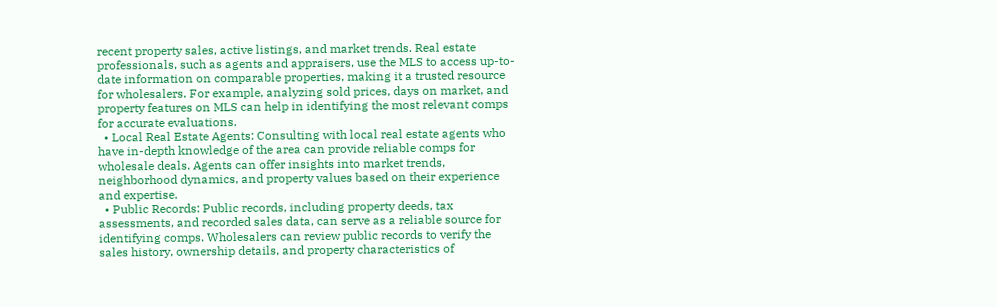recent property sales, active listings, and market trends. Real estate professionals, such as agents and appraisers, use the MLS to access up-to-date information on comparable properties, making it a trusted resource for wholesalers. For example, analyzing sold prices, days on market, and property features on MLS can help in identifying the most relevant comps for accurate evaluations.
  • Local Real Estate Agents: Consulting with local real estate agents who have in-depth knowledge of the area can provide reliable comps for wholesale deals. Agents can offer insights into market trends, neighborhood dynamics, and property values based on their experience and expertise.
  • Public Records: Public records, including property deeds, tax assessments, and recorded sales data, can serve as a reliable source for identifying comps. Wholesalers can review public records to verify the sales history, ownership details, and property characteristics of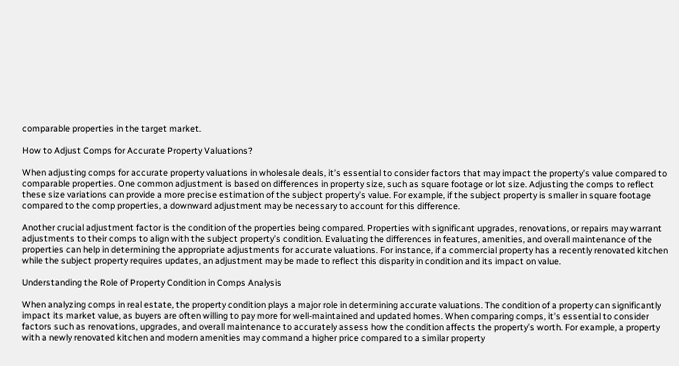comparable properties in the target market.

How to Adjust Comps for Accurate Property Valuations?

When adjusting comps for accurate property valuations in wholesale deals, it’s essential to consider factors that may impact the property’s value compared to comparable properties. One common adjustment is based on differences in property size, such as square footage or lot size. Adjusting the comps to reflect these size variations can provide a more precise estimation of the subject property’s value. For example, if the subject property is smaller in square footage compared to the comp properties, a downward adjustment may be necessary to account for this difference.

Another crucial adjustment factor is the condition of the properties being compared. Properties with significant upgrades, renovations, or repairs may warrant adjustments to their comps to align with the subject property’s condition. Evaluating the differences in features, amenities, and overall maintenance of the properties can help in determining the appropriate adjustments for accurate valuations. For instance, if a commercial property has a recently renovated kitchen while the subject property requires updates, an adjustment may be made to reflect this disparity in condition and its impact on value.

Understanding the Role of Property Condition in Comps Analysis

When analyzing comps in real estate, the property condition plays a major role in determining accurate valuations. The condition of a property can significantly impact its market value, as buyers are often willing to pay more for well-maintained and updated homes. When comparing comps, it’s essential to consider factors such as renovations, upgrades, and overall maintenance to accurately assess how the condition affects the property’s worth. For example, a property with a newly renovated kitchen and modern amenities may command a higher price compared to a similar property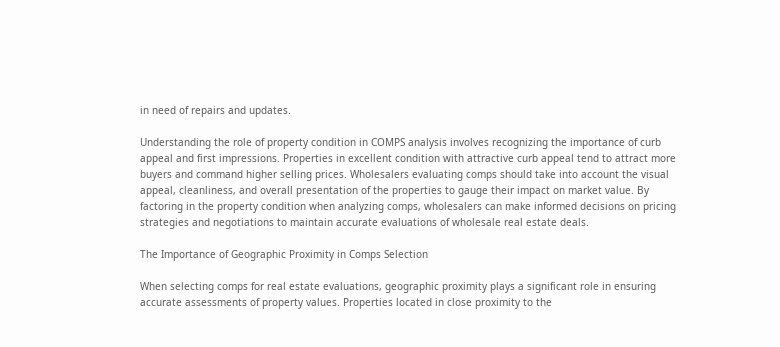in need of repairs and updates.

Understanding the role of property condition in COMPS analysis involves recognizing the importance of curb appeal and first impressions. Properties in excellent condition with attractive curb appeal tend to attract more buyers and command higher selling prices. Wholesalers evaluating comps should take into account the visual appeal, cleanliness, and overall presentation of the properties to gauge their impact on market value. By factoring in the property condition when analyzing comps, wholesalers can make informed decisions on pricing strategies and negotiations to maintain accurate evaluations of wholesale real estate deals.

The Importance of Geographic Proximity in Comps Selection

When selecting comps for real estate evaluations, geographic proximity plays a significant role in ensuring accurate assessments of property values. Properties located in close proximity to the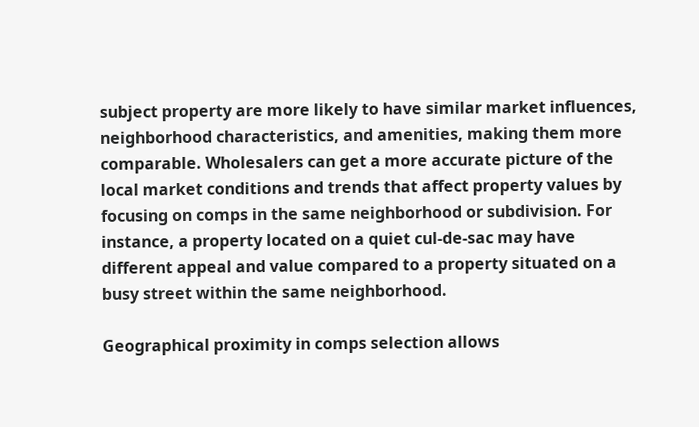subject property are more likely to have similar market influences, neighborhood characteristics, and amenities, making them more comparable. Wholesalers can get a more accurate picture of the local market conditions and trends that affect property values by focusing on comps in the same neighborhood or subdivision. For instance, a property located on a quiet cul-de-sac may have different appeal and value compared to a property situated on a busy street within the same neighborhood.

Geographical proximity in comps selection allows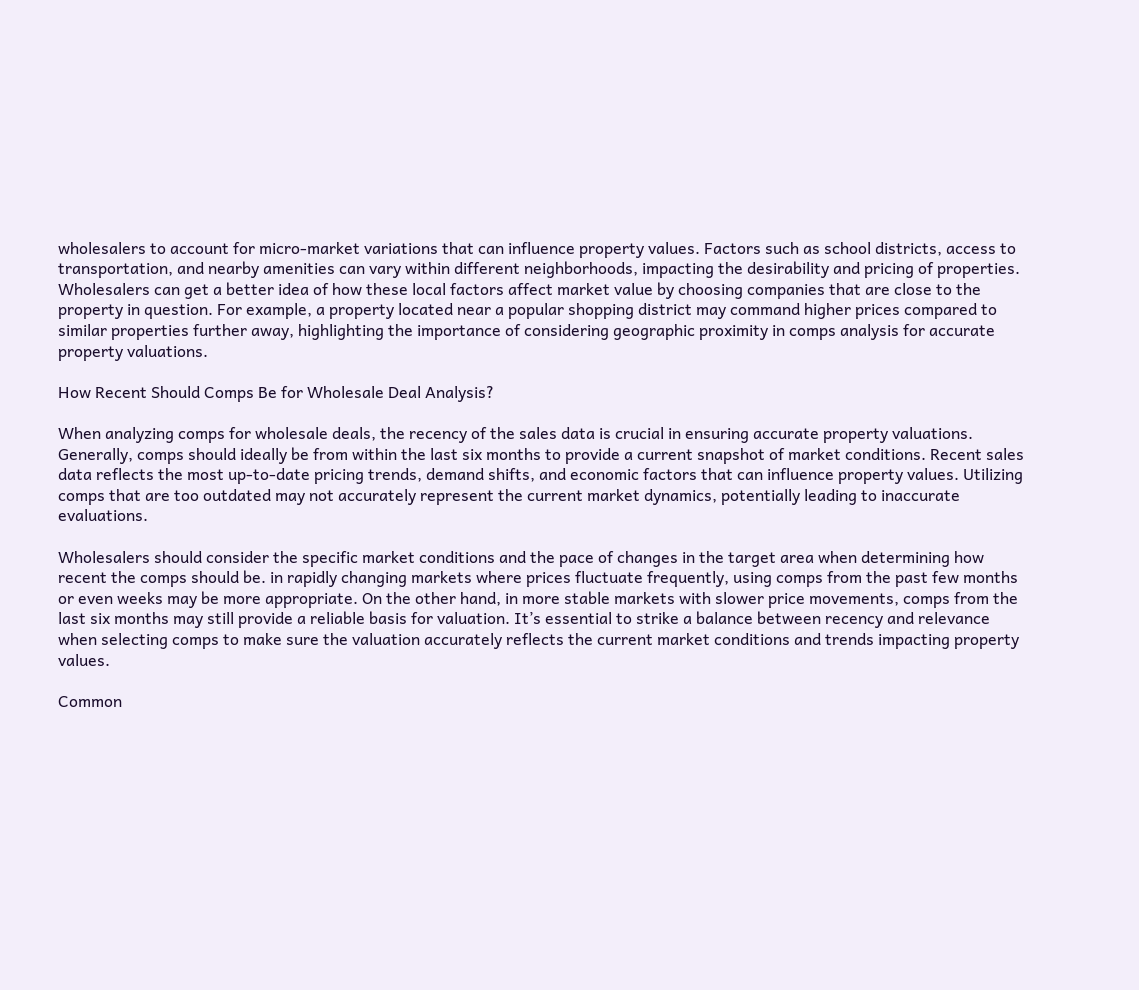wholesalers to account for micro-market variations that can influence property values. Factors such as school districts, access to transportation, and nearby amenities can vary within different neighborhoods, impacting the desirability and pricing of properties. Wholesalers can get a better idea of how these local factors affect market value by choosing companies that are close to the property in question. For example, a property located near a popular shopping district may command higher prices compared to similar properties further away, highlighting the importance of considering geographic proximity in comps analysis for accurate property valuations.

How Recent Should Comps Be for Wholesale Deal Analysis?

When analyzing comps for wholesale deals, the recency of the sales data is crucial in ensuring accurate property valuations. Generally, comps should ideally be from within the last six months to provide a current snapshot of market conditions. Recent sales data reflects the most up-to-date pricing trends, demand shifts, and economic factors that can influence property values. Utilizing comps that are too outdated may not accurately represent the current market dynamics, potentially leading to inaccurate evaluations.

Wholesalers should consider the specific market conditions and the pace of changes in the target area when determining how recent the comps should be. in rapidly changing markets where prices fluctuate frequently, using comps from the past few months or even weeks may be more appropriate. On the other hand, in more stable markets with slower price movements, comps from the last six months may still provide a reliable basis for valuation. It’s essential to strike a balance between recency and relevance when selecting comps to make sure the valuation accurately reflects the current market conditions and trends impacting property values.

Common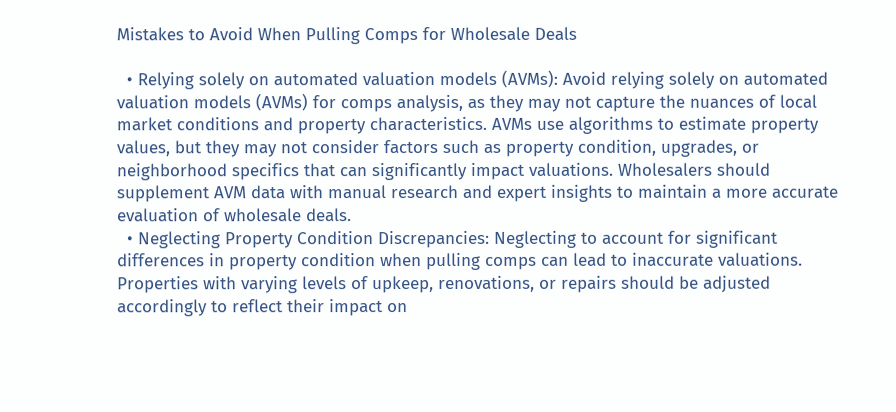Mistakes to Avoid When Pulling Comps for Wholesale Deals

  • Relying solely on automated valuation models (AVMs): Avoid relying solely on automated valuation models (AVMs) for comps analysis, as they may not capture the nuances of local market conditions and property characteristics. AVMs use algorithms to estimate property values, but they may not consider factors such as property condition, upgrades, or neighborhood specifics that can significantly impact valuations. Wholesalers should supplement AVM data with manual research and expert insights to maintain a more accurate evaluation of wholesale deals.
  • Neglecting Property Condition Discrepancies: Neglecting to account for significant differences in property condition when pulling comps can lead to inaccurate valuations. Properties with varying levels of upkeep, renovations, or repairs should be adjusted accordingly to reflect their impact on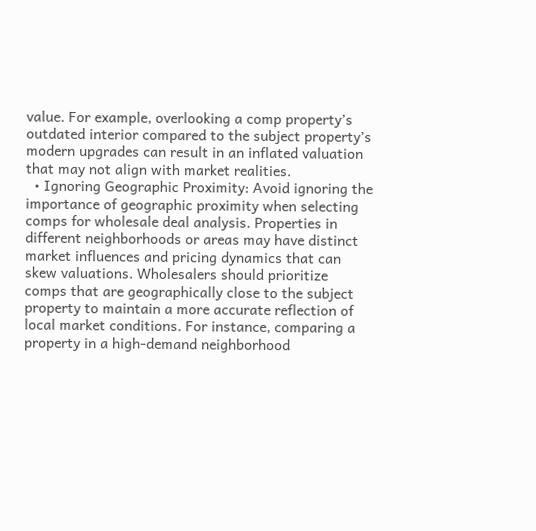value. For example, overlooking a comp property’s outdated interior compared to the subject property’s modern upgrades can result in an inflated valuation that may not align with market realities.
  • Ignoring Geographic Proximity: Avoid ignoring the importance of geographic proximity when selecting comps for wholesale deal analysis. Properties in different neighborhoods or areas may have distinct market influences and pricing dynamics that can skew valuations. Wholesalers should prioritize comps that are geographically close to the subject property to maintain a more accurate reflection of local market conditions. For instance, comparing a property in a high-demand neighborhood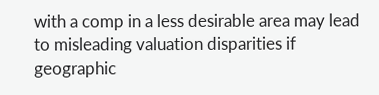with a comp in a less desirable area may lead to misleading valuation disparities if geographic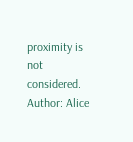proximity is not considered.
Author: Alice